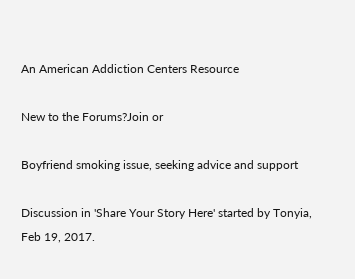An American Addiction Centers Resource

New to the Forums?Join or

Boyfriend smoking issue, seeking advice and support

Discussion in 'Share Your Story Here' started by Tonyia, Feb 19, 2017.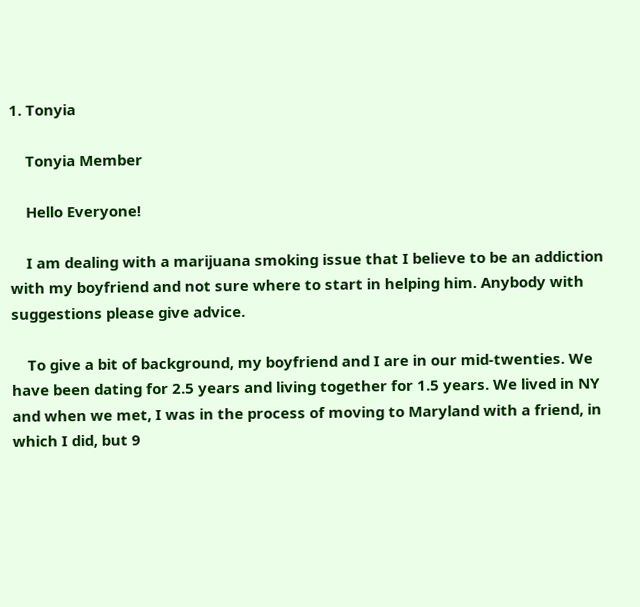1. Tonyia

    Tonyia Member

    Hello Everyone!

    I am dealing with a marijuana smoking issue that I believe to be an addiction with my boyfriend and not sure where to start in helping him. Anybody with suggestions please give advice.

    To give a bit of background, my boyfriend and I are in our mid-twenties. We have been dating for 2.5 years and living together for 1.5 years. We lived in NY and when we met, I was in the process of moving to Maryland with a friend, in which I did, but 9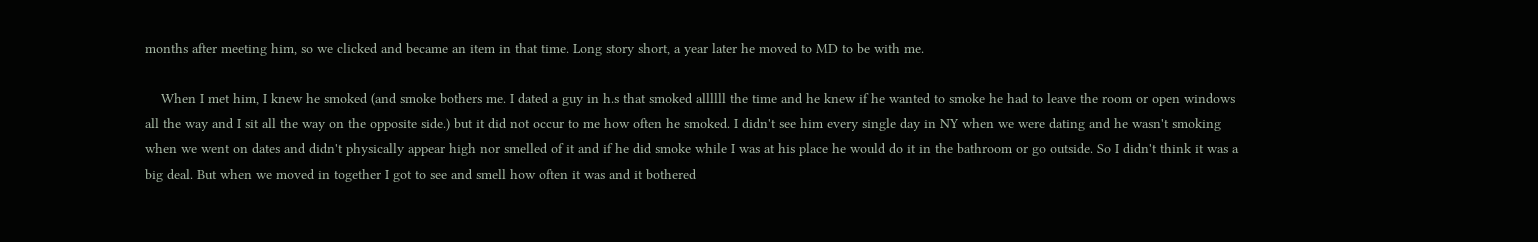months after meeting him, so we clicked and became an item in that time. Long story short, a year later he moved to MD to be with me.

    When I met him, I knew he smoked (and smoke bothers me. I dated a guy in h.s that smoked allllll the time and he knew if he wanted to smoke he had to leave the room or open windows all the way and I sit all the way on the opposite side.) but it did not occur to me how often he smoked. I didn't see him every single day in NY when we were dating and he wasn't smoking when we went on dates and didn't physically appear high nor smelled of it and if he did smoke while I was at his place he would do it in the bathroom or go outside. So I didn't think it was a big deal. But when we moved in together I got to see and smell how often it was and it bothered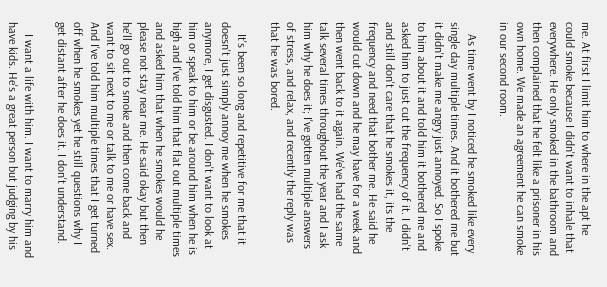me. At first I limit him to where in the apt he could smoke because I didn't want to inhale that everywhere. He only smoked in the bathroom and then complained that he felt like a prisoner in his own home. We made an agreement he can smoke in our second room.

    As time went by I noticed he smoked like every single day multiple times. And it bothered me but it didn't make me angry just annoyed. So I spoke to him about it and told him it bothered me and asked him to just cut the frequency of it. I didn't and still don't care that he smokes it, its the frequency and need that bother me. He said he would cut down and he may have for a week and then went back to it again. We've had the same talk several times throughout the year and I ask him why he does it; I've gotten multiple answers of stress, and relax, and recently the reply was that he was bored.

    It's been so long and repetitive for me that it doesn't just simply annoy me when he smokes anymore, I get disgusted. I don't want to look at him or speak to him or be around him when he is high and I've told him that flat out multiple times and asked him that when he smokes would he please not stay near me. He said okay but then he'll go out to smoke and then come back and want to sit next to me or talk to me or have sex. And I've told him multiple times that I get turned off when he smokes yet he still questions why I get distant after he does it. I don't understand.

    I want a life with him. I want to marry him and have kids. He's a great person but judging by his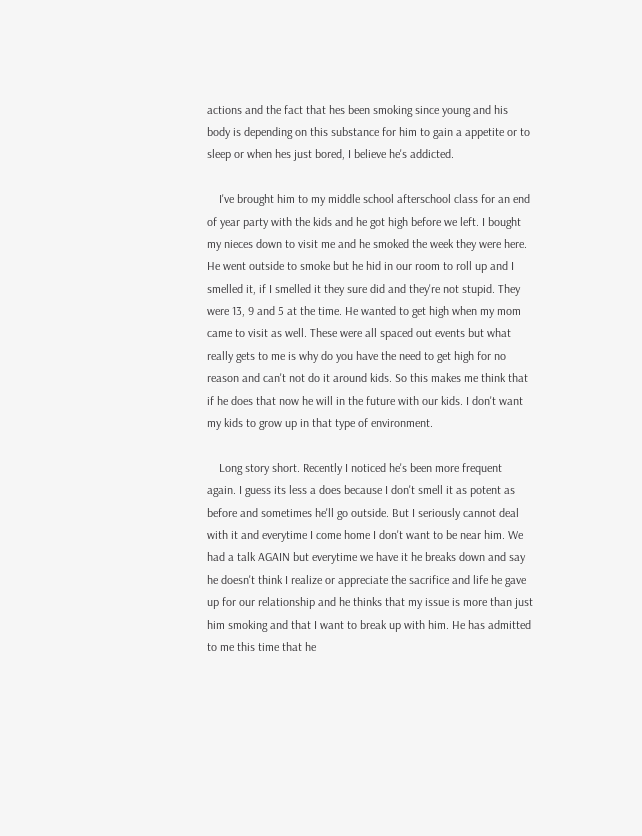actions and the fact that hes been smoking since young and his body is depending on this substance for him to gain a appetite or to sleep or when hes just bored, I believe he's addicted.

    I've brought him to my middle school afterschool class for an end of year party with the kids and he got high before we left. I bought my nieces down to visit me and he smoked the week they were here. He went outside to smoke but he hid in our room to roll up and I smelled it, if I smelled it they sure did and they're not stupid. They were 13, 9 and 5 at the time. He wanted to get high when my mom came to visit as well. These were all spaced out events but what really gets to me is why do you have the need to get high for no reason and can't not do it around kids. So this makes me think that if he does that now he will in the future with our kids. I don't want my kids to grow up in that type of environment.

    Long story short. Recently I noticed he's been more frequent again. I guess its less a does because I don't smell it as potent as before and sometimes he'll go outside. But I seriously cannot deal with it and everytime I come home I don't want to be near him. We had a talk AGAIN but everytime we have it he breaks down and say he doesn't think I realize or appreciate the sacrifice and life he gave up for our relationship and he thinks that my issue is more than just him smoking and that I want to break up with him. He has admitted to me this time that he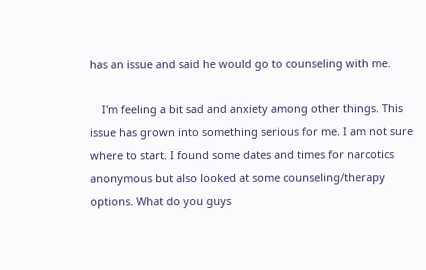has an issue and said he would go to counseling with me.

    I'm feeling a bit sad and anxiety among other things. This issue has grown into something serious for me. I am not sure where to start. I found some dates and times for narcotics anonymous but also looked at some counseling/therapy options. What do you guys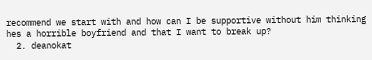recommend we start with and how can I be supportive without him thinking hes a horrible boyfriend and that I want to break up?
  2. deanokat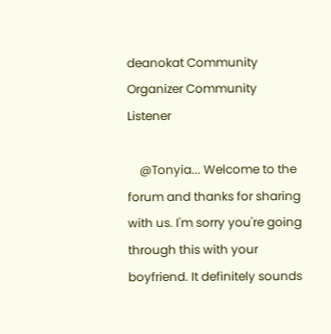deanokat Community Organizer Community Listener

    @Tonyia... Welcome to the forum and thanks for sharing with us. I'm sorry you're going through this with your boyfriend. It definitely sounds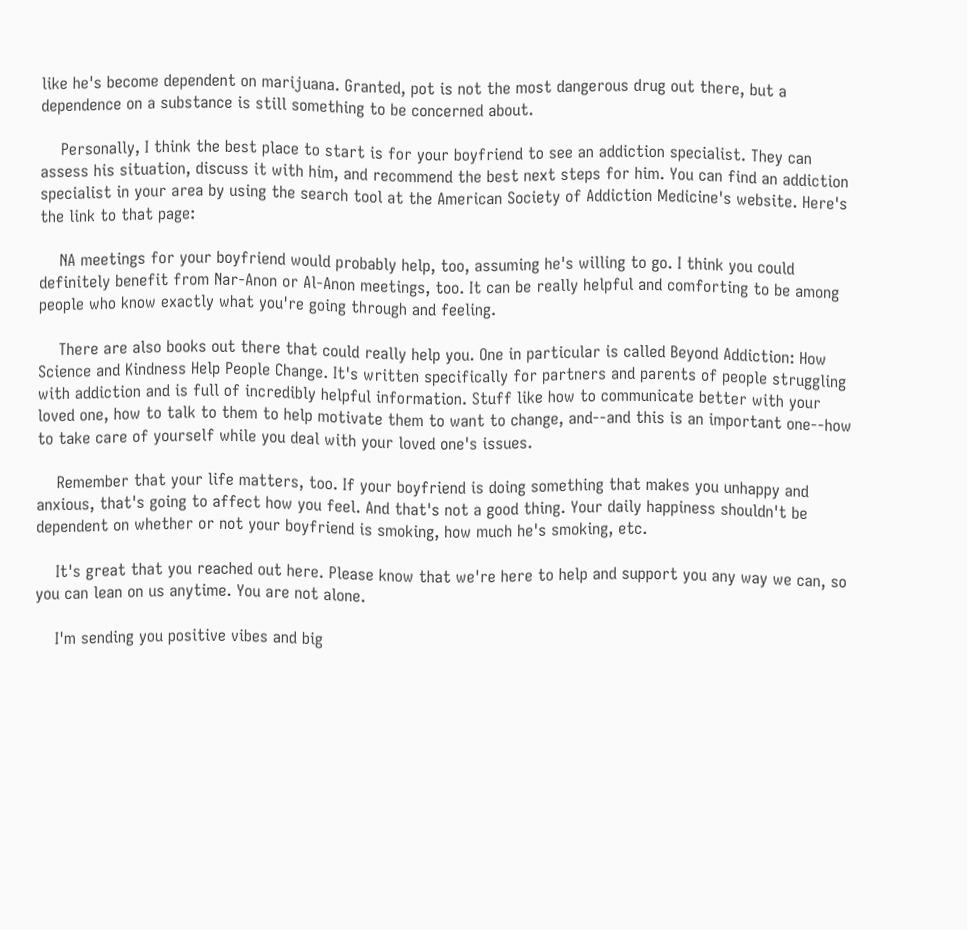like he's become dependent on marijuana. Granted, pot is not the most dangerous drug out there, but a dependence on a substance is still something to be concerned about.

    Personally, I think the best place to start is for your boyfriend to see an addiction specialist. They can assess his situation, discuss it with him, and recommend the best next steps for him. You can find an addiction specialist in your area by using the search tool at the American Society of Addiction Medicine's website. Here's the link to that page:

    NA meetings for your boyfriend would probably help, too, assuming he's willing to go. I think you could definitely benefit from Nar-Anon or Al-Anon meetings, too. It can be really helpful and comforting to be among people who know exactly what you're going through and feeling.

    There are also books out there that could really help you. One in particular is called Beyond Addiction: How Science and Kindness Help People Change. It's written specifically for partners and parents of people struggling with addiction and is full of incredibly helpful information. Stuff like how to communicate better with your loved one, how to talk to them to help motivate them to want to change, and--and this is an important one--how to take care of yourself while you deal with your loved one's issues.

    Remember that your life matters, too. If your boyfriend is doing something that makes you unhappy and anxious, that's going to affect how you feel. And that's not a good thing. Your daily happiness shouldn't be dependent on whether or not your boyfriend is smoking, how much he's smoking, etc.

    It's great that you reached out here. Please know that we're here to help and support you any way we can, so you can lean on us anytime. You are not alone.

    I'm sending you positive vibes and big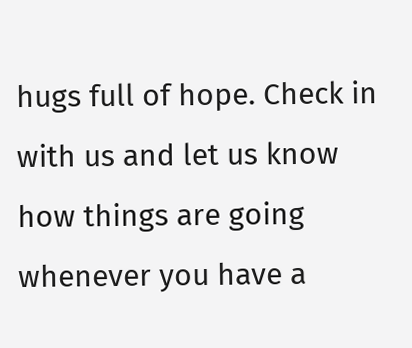hugs full of hope. Check in with us and let us know how things are going whenever you have a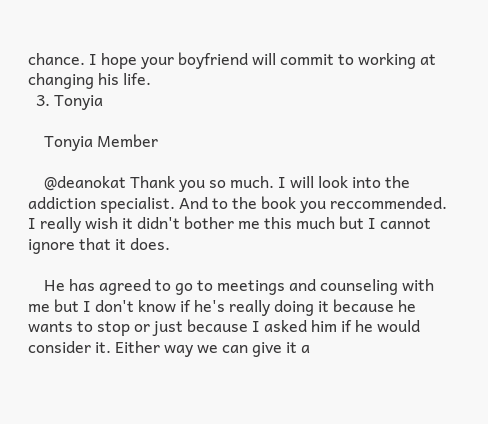chance. I hope your boyfriend will commit to working at changing his life.
  3. Tonyia

    Tonyia Member

    @deanokat Thank you so much. I will look into the addiction specialist. And to the book you reccommended. I really wish it didn't bother me this much but I cannot ignore that it does.

    He has agreed to go to meetings and counseling with me but I don't know if he's really doing it because he wants to stop or just because I asked him if he would consider it. Either way we can give it a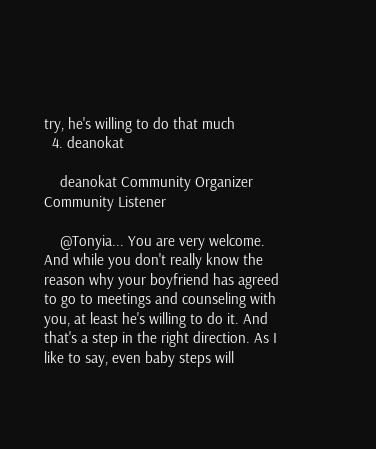try, he's willing to do that much
  4. deanokat

    deanokat Community Organizer Community Listener

    @Tonyia... You are very welcome. And while you don't really know the reason why your boyfriend has agreed to go to meetings and counseling with you, at least he's willing to do it. And that's a step in the right direction. As I like to say, even baby steps will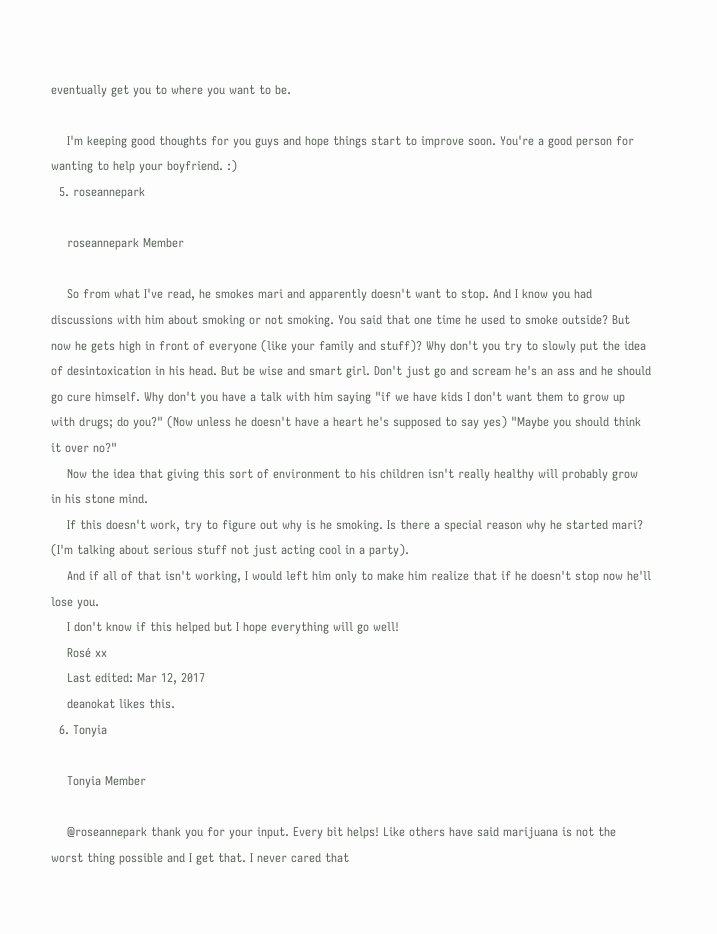eventually get you to where you want to be.

    I'm keeping good thoughts for you guys and hope things start to improve soon. You're a good person for wanting to help your boyfriend. :)
  5. roseannepark

    roseannepark Member

    So from what I've read, he smokes mari and apparently doesn't want to stop. And I know you had discussions with him about smoking or not smoking. You said that one time he used to smoke outside? But now he gets high in front of everyone (like your family and stuff)? Why don't you try to slowly put the idea of desintoxication in his head. But be wise and smart girl. Don't just go and scream he's an ass and he should go cure himself. Why don't you have a talk with him saying "if we have kids I don't want them to grow up with drugs; do you?" (Now unless he doesn't have a heart he's supposed to say yes) "Maybe you should think it over no?"
    Now the idea that giving this sort of environment to his children isn't really healthy will probably grow in his stone mind.
    If this doesn't work, try to figure out why is he smoking. Is there a special reason why he started mari? (I'm talking about serious stuff not just acting cool in a party).
    And if all of that isn't working, I would left him only to make him realize that if he doesn't stop now he'll lose you.
    I don't know if this helped but I hope everything will go well!
    Rosé xx
    Last edited: Mar 12, 2017
    deanokat likes this.
  6. Tonyia

    Tonyia Member

    @roseannepark thank you for your input. Every bit helps! Like others have said marijuana is not the worst thing possible and I get that. I never cared that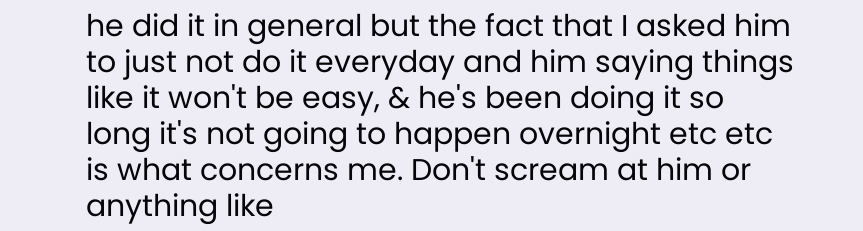he did it in general but the fact that I asked him to just not do it everyday and him saying things like it won't be easy, & he's been doing it so long it's not going to happen overnight etc etc is what concerns me. Don't scream at him or anything like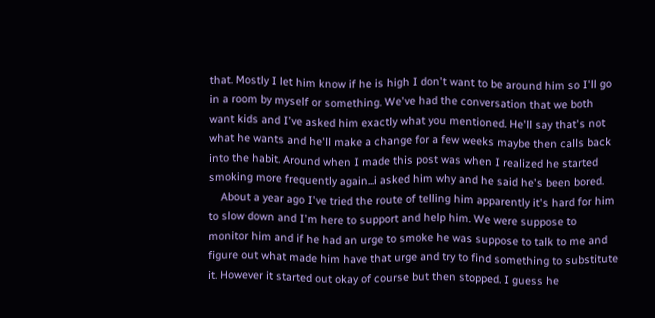that. Mostly I let him know if he is high I don't want to be around him so I'll go in a room by myself or something. We've had the conversation that we both want kids and I've asked him exactly what you mentioned. He'll say that's not what he wants and he'll make a change for a few weeks maybe then calls back into the habit. Around when I made this post was when I realized he started smoking more frequently again...i asked him why and he said he's been bored.
    About a year ago I've tried the route of telling him apparently it's hard for him to slow down and I'm here to support and help him. We were suppose to monitor him and if he had an urge to smoke he was suppose to talk to me and figure out what made him have that urge and try to find something to substitute it. However it started out okay of course but then stopped. I guess he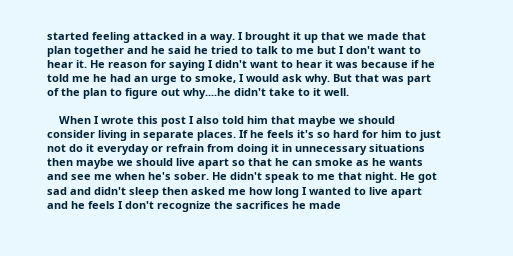started feeling attacked in a way. I brought it up that we made that plan together and he said he tried to talk to me but I don't want to hear it. He reason for saying I didn't want to hear it was because if he told me he had an urge to smoke, I would ask why. But that was part of the plan to figure out why....he didn't take to it well.

    When I wrote this post I also told him that maybe we should consider living in separate places. If he feels it's so hard for him to just not do it everyday or refrain from doing it in unnecessary situations then maybe we should live apart so that he can smoke as he wants and see me when he's sober. He didn't speak to me that night. He got sad and didn't sleep then asked me how long I wanted to live apart and he feels I don't recognize the sacrifices he made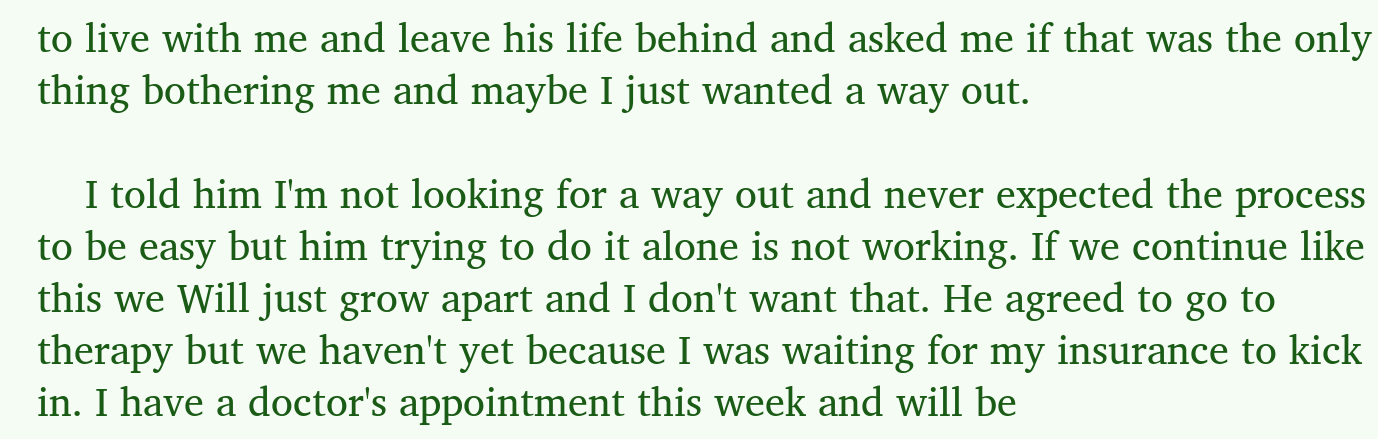to live with me and leave his life behind and asked me if that was the only thing bothering me and maybe I just wanted a way out.

    I told him I'm not looking for a way out and never expected the process to be easy but him trying to do it alone is not working. If we continue like this we Will just grow apart and I don't want that. He agreed to go to therapy but we haven't yet because I was waiting for my insurance to kick in. I have a doctor's appointment this week and will be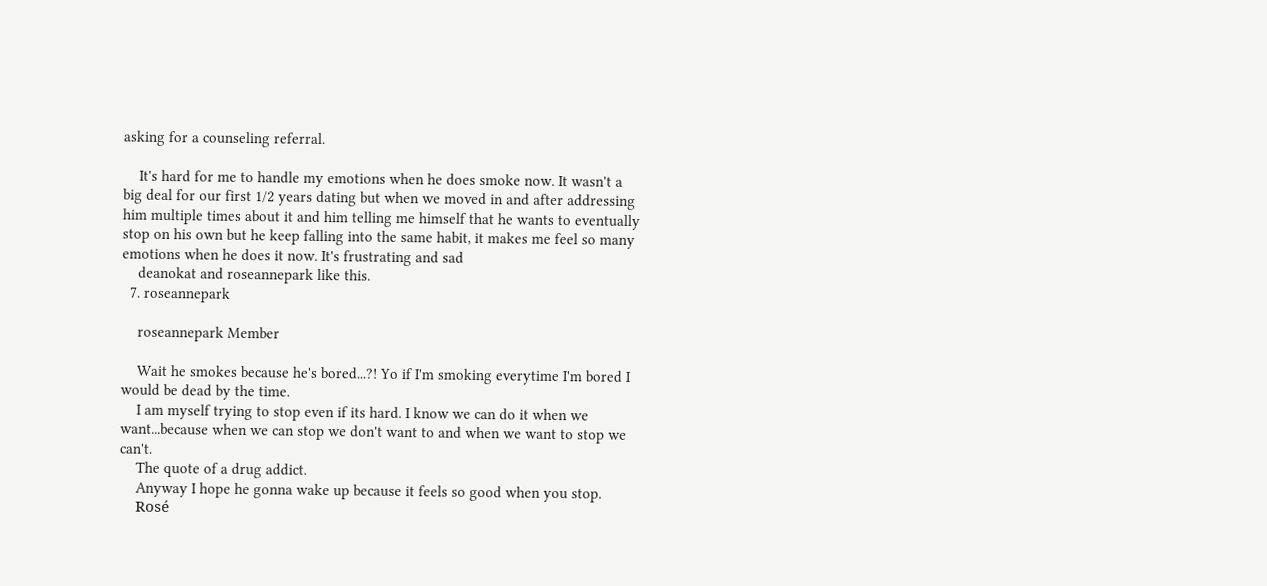asking for a counseling referral.

    It's hard for me to handle my emotions when he does smoke now. It wasn't a big deal for our first 1/2 years dating but when we moved in and after addressing him multiple times about it and him telling me himself that he wants to eventually stop on his own but he keep falling into the same habit, it makes me feel so many emotions when he does it now. It's frustrating and sad
    deanokat and roseannepark like this.
  7. roseannepark

    roseannepark Member

    Wait he smokes because he's bored...?! Yo if I'm smoking everytime I'm bored I would be dead by the time.
    I am myself trying to stop even if its hard. I know we can do it when we want...because when we can stop we don't want to and when we want to stop we can't.
    The quote of a drug addict.
    Anyway I hope he gonna wake up because it feels so good when you stop.
    Rosé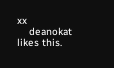xx
    deanokat likes this.